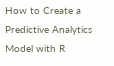How to Create a Predictive Analytics Model with R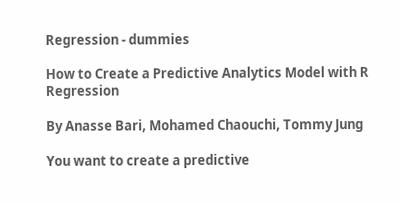Regression - dummies

How to Create a Predictive Analytics Model with R Regression

By Anasse Bari, Mohamed Chaouchi, Tommy Jung

You want to create a predictive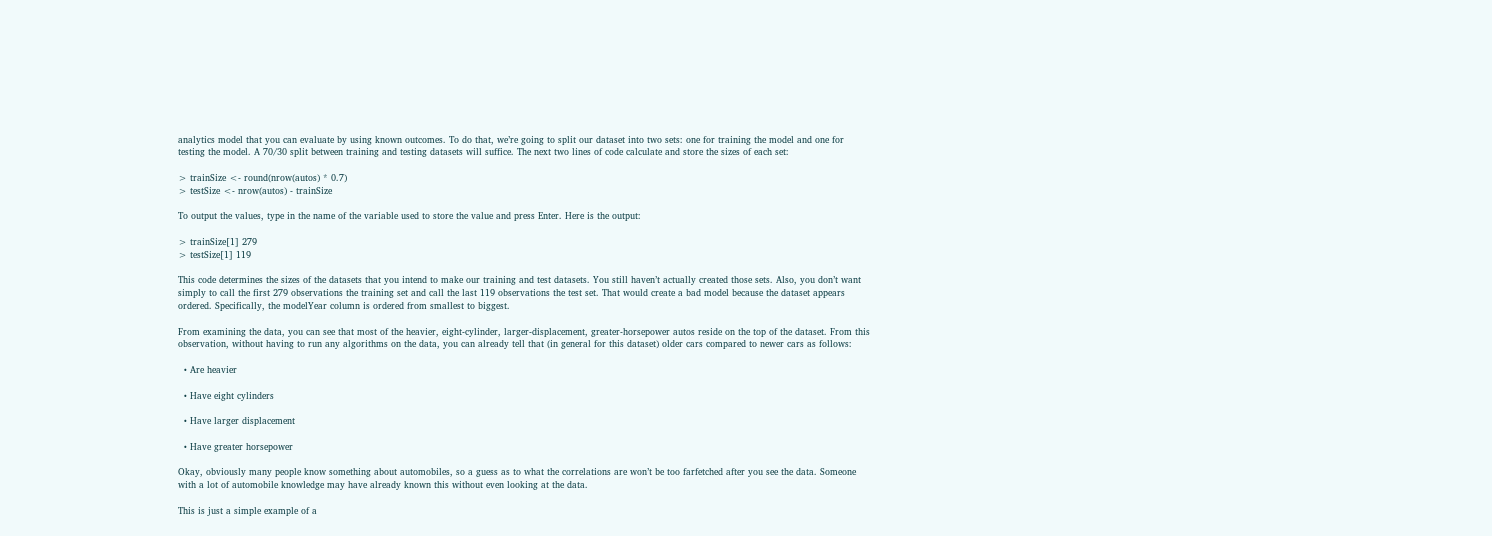analytics model that you can evaluate by using known outcomes. To do that, we’re going to split our dataset into two sets: one for training the model and one for testing the model. A 70/30 split between training and testing datasets will suffice. The next two lines of code calculate and store the sizes of each set:

> trainSize <- round(nrow(autos) * 0.7)
> testSize <- nrow(autos) - trainSize

To output the values, type in the name of the variable used to store the value and press Enter. Here is the output:

> trainSize[1] 279
> testSize[1] 119

This code determines the sizes of the datasets that you intend to make our training and test datasets. You still haven’t actually created those sets. Also, you don’t want simply to call the first 279 observations the training set and call the last 119 observations the test set. That would create a bad model because the dataset appears ordered. Specifically, the modelYear column is ordered from smallest to biggest.

From examining the data, you can see that most of the heavier, eight-cylinder, larger-displacement, greater-horsepower autos reside on the top of the dataset. From this observation, without having to run any algorithms on the data, you can already tell that (in general for this dataset) older cars compared to newer cars as follows:

  • Are heavier

  • Have eight cylinders

  • Have larger displacement

  • Have greater horsepower

Okay, obviously many people know something about automobiles, so a guess as to what the correlations are won’t be too farfetched after you see the data. Someone with a lot of automobile knowledge may have already known this without even looking at the data.

This is just a simple example of a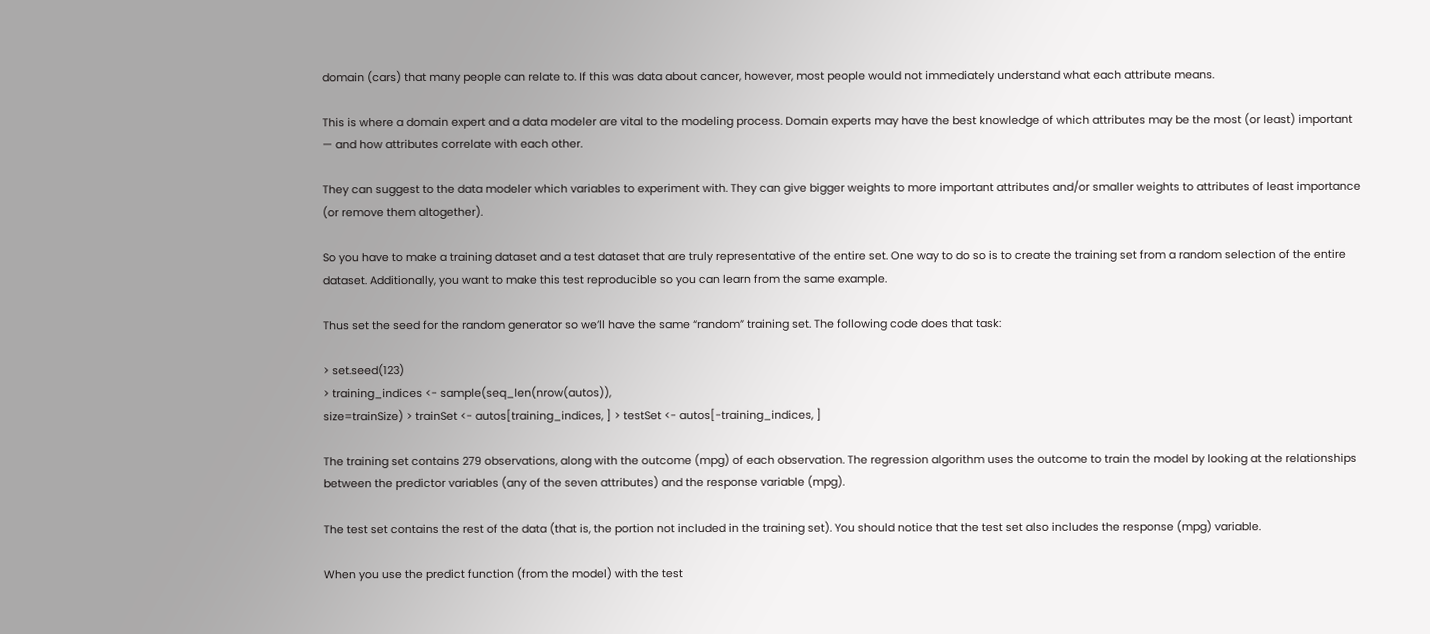domain (cars) that many people can relate to. If this was data about cancer, however, most people would not immediately understand what each attribute means.

This is where a domain expert and a data modeler are vital to the modeling process. Domain experts may have the best knowledge of which attributes may be the most (or least) important — and how attributes correlate with each other.

They can suggest to the data modeler which variables to experiment with. They can give bigger weights to more important attributes and/or smaller weights to attributes of least importance (or remove them altogether).

So you have to make a training dataset and a test dataset that are truly representative of the entire set. One way to do so is to create the training set from a random selection of the entire dataset. Additionally, you want to make this test reproducible so you can learn from the same example.

Thus set the seed for the random generator so we’ll have the same “random” training set. The following code does that task:

> set.seed(123)
> training_indices <- sample(seq_len(nrow(autos)),
size=trainSize) > trainSet <- autos[training_indices, ] > testSet <- autos[-training_indices, ]

The training set contains 279 observations, along with the outcome (mpg) of each observation. The regression algorithm uses the outcome to train the model by looking at the relationships between the predictor variables (any of the seven attributes) and the response variable (mpg).

The test set contains the rest of the data (that is, the portion not included in the training set). You should notice that the test set also includes the response (mpg) variable.

When you use the predict function (from the model) with the test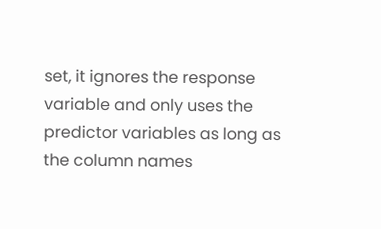set, it ignores the response variable and only uses the predictor variables as long as the column names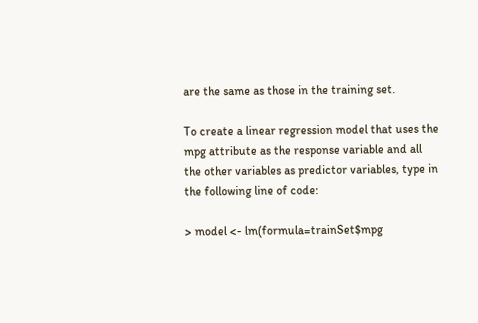are the same as those in the training set.

To create a linear regression model that uses the mpg attribute as the response variable and all the other variables as predictor variables, type in the following line of code:

> model <- lm(formula=trainSet$mpg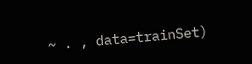~ . , data=trainSet)